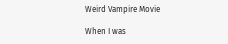Weird Vampire Movie

When I was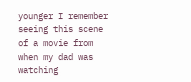younger I remember seeing this scene of a movie from when my dad was watching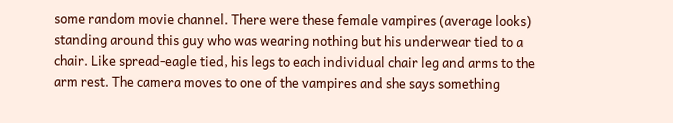some random movie channel. There were these female vampires (average looks) standing around this guy who was wearing nothing but his underwear tied to a chair. Like spread-eagle tied, his legs to each individual chair leg and arms to the arm rest. The camera moves to one of the vampires and she says something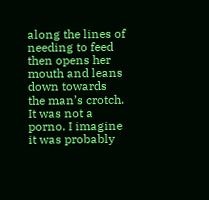along the lines of needing to feed then opens her mouth and leans down towards the man’s crotch. It was not a porno. I imagine it was probably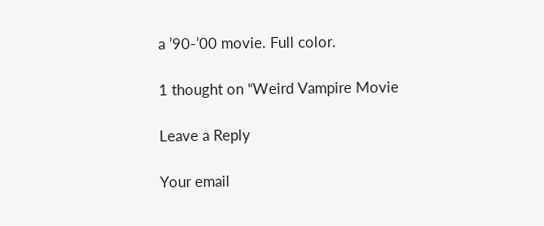a ’90-’00 movie. Full color.

1 thought on “Weird Vampire Movie

Leave a Reply

Your email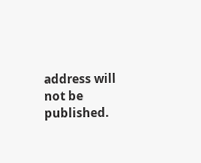address will not be published.